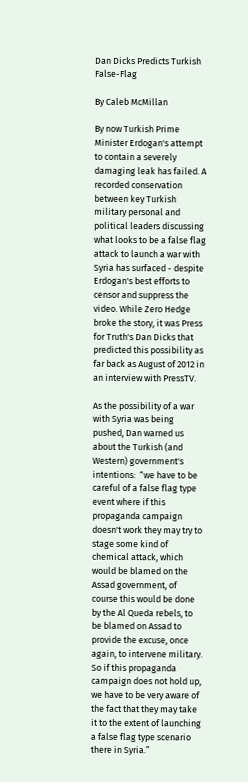Dan Dicks Predicts Turkish False-Flag

By Caleb McMillan

By now Turkish Prime Minister Erdogan's attempt to contain a severely damaging leak has failed. A recorded conservation between key Turkish military personal and political leaders discussing what looks to be a false flag attack to launch a war with Syria has surfaced - despite Erdogan's best efforts to censor and suppress the video. While Zero Hedge broke the story, it was Press for Truth's Dan Dicks that predicted this possibility as far back as August of 2012 in an interview with PressTV.

As the possibility of a war with Syria was being pushed, Dan warned us about the Turkish (and Western) government's intentions:  “we have to be careful of a false flag type event where if this propaganda campaign doesn't work they may try to stage some kind of chemical attack, which would be blamed on the Assad government, of course this would be done by the Al Queda rebels, to be blamed on Assad to provide the excuse, once again, to intervene military. So if this propaganda campaign does not hold up, we have to be very aware of the fact that they may take it to the extent of launching a false flag type scenario there in Syria.”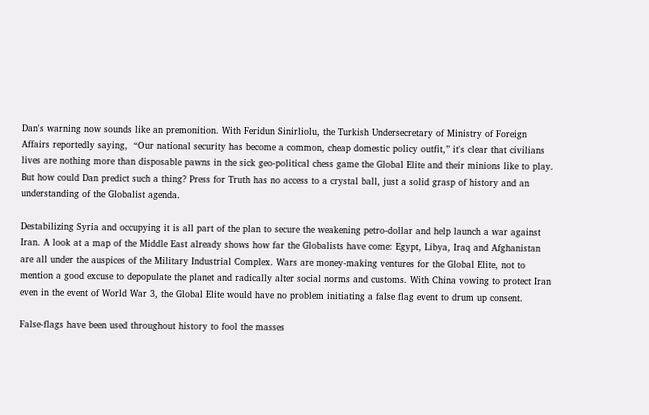Dan's warning now sounds like an premonition. With Feridun Sinirliolu, the Turkish Undersecretary of Ministry of Foreign Affairs reportedly saying,  “Our national security has become a common, cheap domestic policy outfit,” it's clear that civilians lives are nothing more than disposable pawns in the sick geo-political chess game the Global Elite and their minions like to play. But how could Dan predict such a thing? Press for Truth has no access to a crystal ball, just a solid grasp of history and an understanding of the Globalist agenda.

Destabilizing Syria and occupying it is all part of the plan to secure the weakening petro-dollar and help launch a war against Iran. A look at a map of the Middle East already shows how far the Globalists have come: Egypt, Libya, Iraq and Afghanistan are all under the auspices of the Military Industrial Complex. Wars are money-making ventures for the Global Elite, not to mention a good excuse to depopulate the planet and radically alter social norms and customs. With China vowing to protect Iran even in the event of World War 3, the Global Elite would have no problem initiating a false flag event to drum up consent.

False-flags have been used throughout history to fool the masses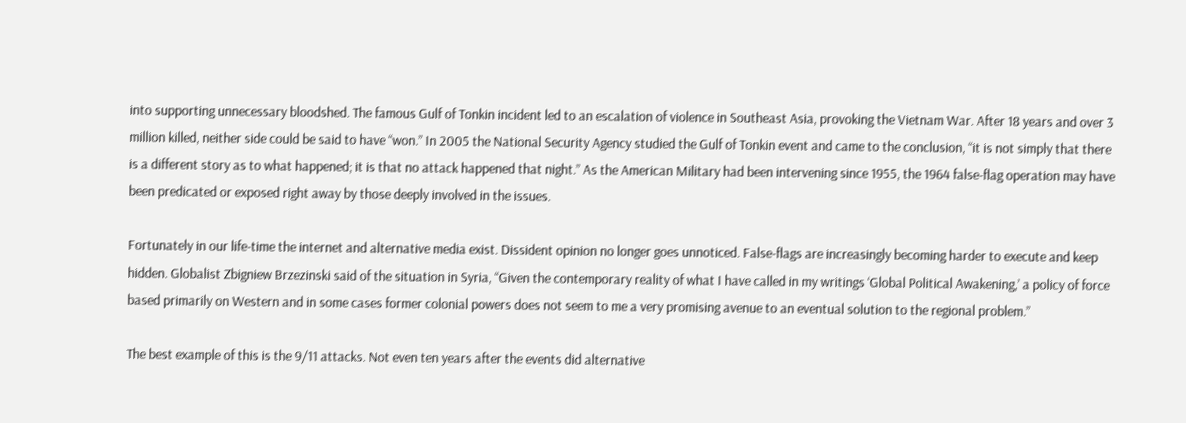into supporting unnecessary bloodshed. The famous Gulf of Tonkin incident led to an escalation of violence in Southeast Asia, provoking the Vietnam War. After 18 years and over 3 million killed, neither side could be said to have “won.” In 2005 the National Security Agency studied the Gulf of Tonkin event and came to the conclusion, “it is not simply that there is a different story as to what happened; it is that no attack happened that night.” As the American Military had been intervening since 1955, the 1964 false-flag operation may have been predicated or exposed right away by those deeply involved in the issues.

Fortunately in our life-time the internet and alternative media exist. Dissident opinion no longer goes unnoticed. False-flags are increasingly becoming harder to execute and keep hidden. Globalist Zbigniew Brzezinski said of the situation in Syria, “Given the contemporary reality of what I have called in my writings ‘Global Political Awakening,’ a policy of force based primarily on Western and in some cases former colonial powers does not seem to me a very promising avenue to an eventual solution to the regional problem.”

The best example of this is the 9/11 attacks. Not even ten years after the events did alternative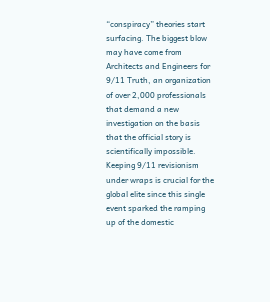“conspiracy” theories start surfacing. The biggest blow may have come from Architects and Engineers for 9/11 Truth, an organization of over 2,000 professionals that demand a new investigation on the basis that the official story is scientifically impossible. Keeping 9/11 revisionism under wraps is crucial for the global elite since this single event sparked the ramping up of the domestic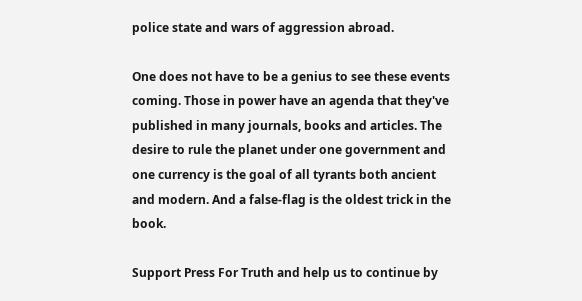police state and wars of aggression abroad.

One does not have to be a genius to see these events coming. Those in power have an agenda that they've published in many journals, books and articles. The desire to rule the planet under one government and one currency is the goal of all tyrants both ancient and modern. And a false-flag is the oldest trick in the book.

Support Press For Truth and help us to continue by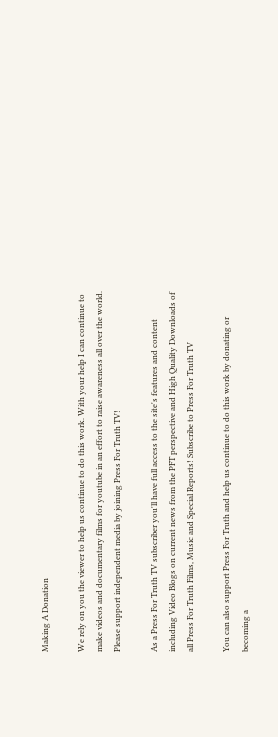Making A Donation

We rely on you the viewer to help us continue to do this work. With your help I can continue to make videos and documentary films for youtube in an effort to raise awareness all over the world. Please support independent media by joining Press For Truth TV!

As a Press For Truth TV subscriber you'll have full access to the site's features and content including Video Blogs on current news from the PFT perspective and High Quality Downloads of all Press For Truth Films, Music and Special Reports! Subscribe to Press For Truth TV

You can also support Press For Truth and help us continue to do this work by donating or becoming a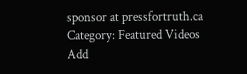sponsor at pressfortruth.ca
Category: Featured Videos
Add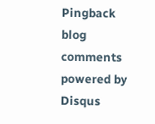Pingback
blog comments powered by Disqus